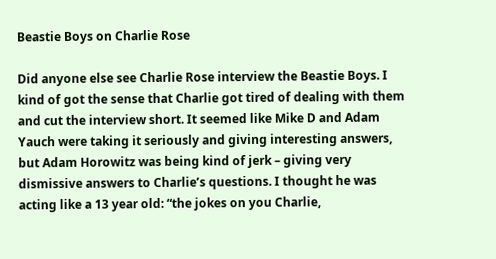Beastie Boys on Charlie Rose

Did anyone else see Charlie Rose interview the Beastie Boys. I kind of got the sense that Charlie got tired of dealing with them and cut the interview short. It seemed like Mike D and Adam Yauch were taking it seriously and giving interesting answers, but Adam Horowitz was being kind of jerk – giving very dismissive answers to Charlie’s questions. I thought he was acting like a 13 year old: “the jokes on you Charlie,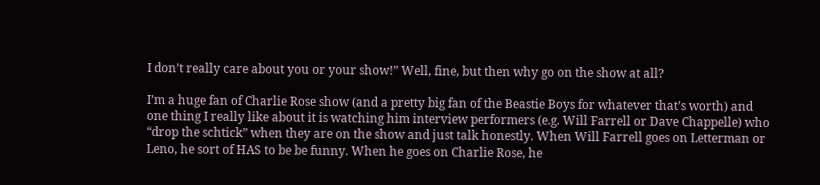I don’t really care about you or your show!” Well, fine, but then why go on the show at all?

I’m a huge fan of Charlie Rose show (and a pretty big fan of the Beastie Boys for whatever that’s worth) and one thing I really like about it is watching him interview performers (e.g. Will Farrell or Dave Chappelle) who “drop the schtick” when they are on the show and just talk honestly. When Will Farrell goes on Letterman or Leno, he sort of HAS to be be funny. When he goes on Charlie Rose, he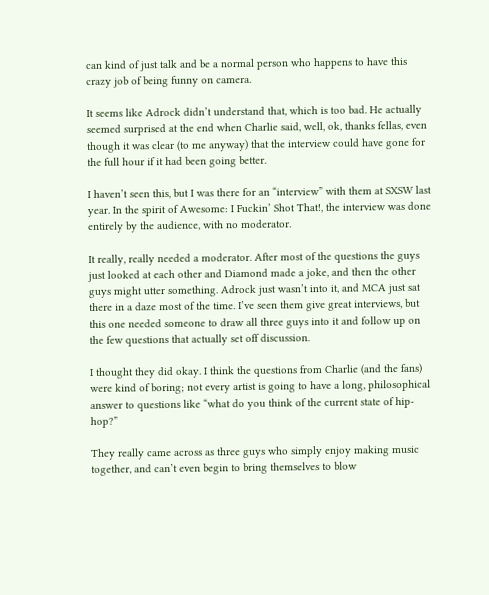can kind of just talk and be a normal person who happens to have this crazy job of being funny on camera.

It seems like Adrock didn’t understand that, which is too bad. He actually seemed surprised at the end when Charlie said, well, ok, thanks fellas, even though it was clear (to me anyway) that the interview could have gone for the full hour if it had been going better.

I haven’t seen this, but I was there for an “interview” with them at SXSW last year. In the spirit of Awesome: I Fuckin’ Shot That!, the interview was done entirely by the audience, with no moderator.

It really, really needed a moderator. After most of the questions the guys just looked at each other and Diamond made a joke, and then the other guys might utter something. Adrock just wasn’t into it, and MCA just sat there in a daze most of the time. I’ve seen them give great interviews, but this one needed someone to draw all three guys into it and follow up on the few questions that actually set off discussion.

I thought they did okay. I think the questions from Charlie (and the fans) were kind of boring; not every artist is going to have a long, philosophical answer to questions like “what do you think of the current state of hip-hop?”

They really came across as three guys who simply enjoy making music together, and can’t even begin to bring themselves to blow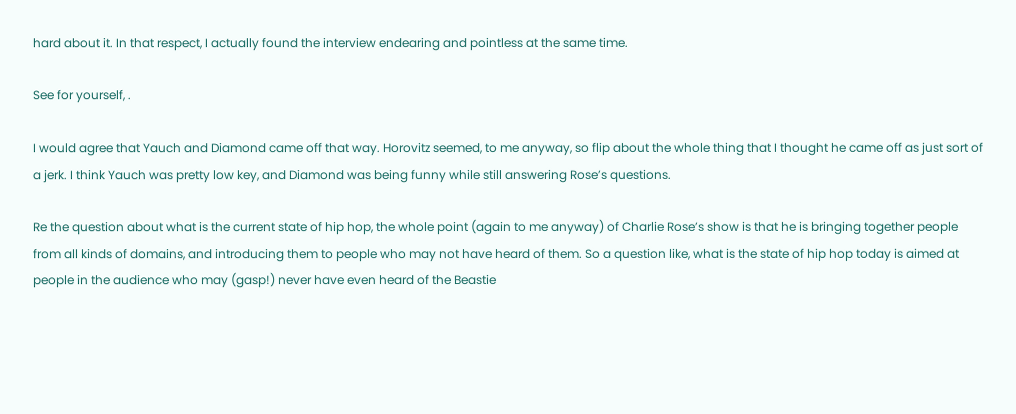hard about it. In that respect, I actually found the interview endearing and pointless at the same time.

See for yourself, .

I would agree that Yauch and Diamond came off that way. Horovitz seemed, to me anyway, so flip about the whole thing that I thought he came off as just sort of a jerk. I think Yauch was pretty low key, and Diamond was being funny while still answering Rose’s questions.

Re the question about what is the current state of hip hop, the whole point (again to me anyway) of Charlie Rose’s show is that he is bringing together people from all kinds of domains, and introducing them to people who may not have heard of them. So a question like, what is the state of hip hop today is aimed at people in the audience who may (gasp!) never have even heard of the Beastie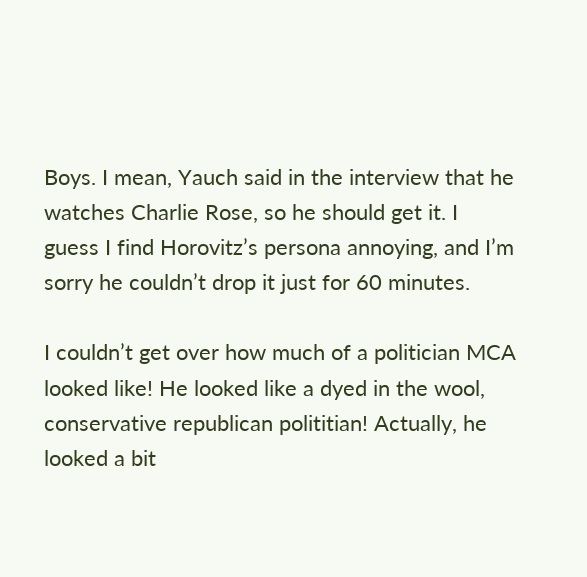Boys. I mean, Yauch said in the interview that he watches Charlie Rose, so he should get it. I guess I find Horovitz’s persona annoying, and I’m sorry he couldn’t drop it just for 60 minutes.

I couldn’t get over how much of a politician MCA looked like! He looked like a dyed in the wool, conservative republican polititian! Actually, he looked a bit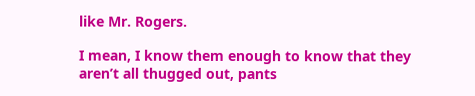like Mr. Rogers.

I mean, I know them enough to know that they aren’t all thugged out, pants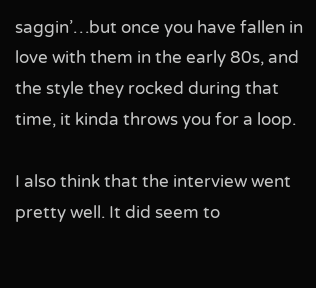saggin’…but once you have fallen in love with them in the early 80s, and the style they rocked during that time, it kinda throws you for a loop.

I also think that the interview went pretty well. It did seem to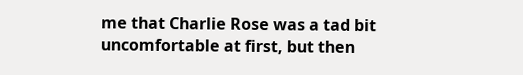me that Charlie Rose was a tad bit uncomfortable at first, but then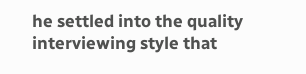he settled into the quality interviewing style that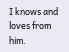I knows and loves from him.